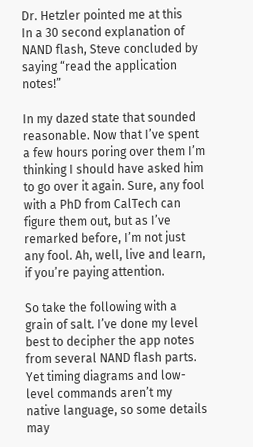Dr. Hetzler pointed me at this
In a 30 second explanation of NAND flash, Steve concluded by saying “read the application notes!”

In my dazed state that sounded reasonable. Now that I’ve spent a few hours poring over them I’m thinking I should have asked him to go over it again. Sure, any fool with a PhD from CalTech can figure them out, but as I’ve remarked before, I’m not just any fool. Ah, well, live and learn, if you’re paying attention.

So take the following with a grain of salt. I’ve done my level best to decipher the app notes from several NAND flash parts. Yet timing diagrams and low-level commands aren’t my native language, so some details may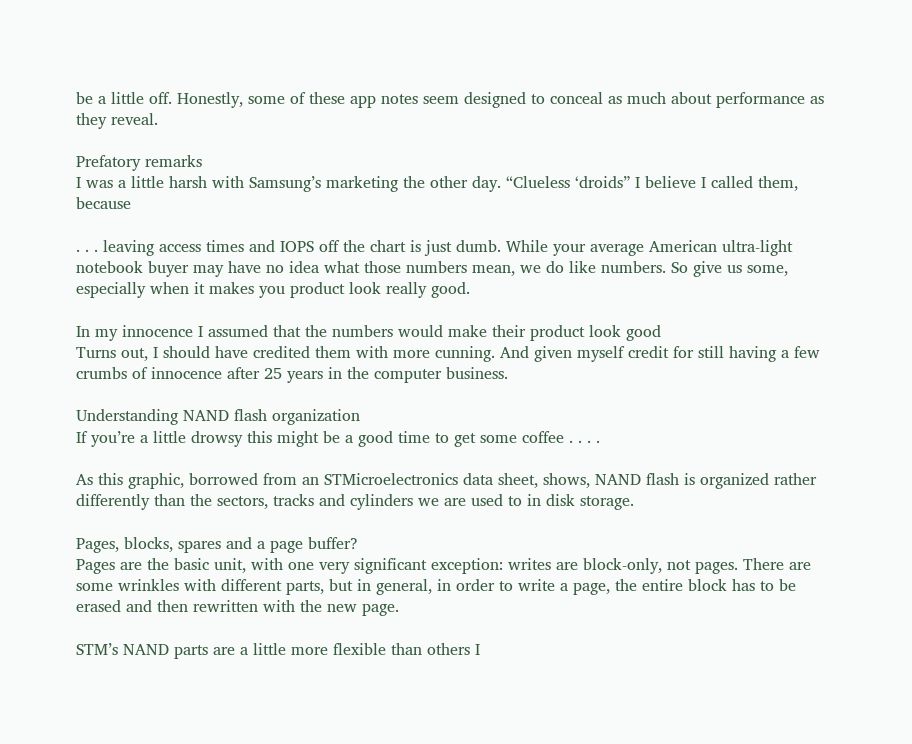be a little off. Honestly, some of these app notes seem designed to conceal as much about performance as they reveal.

Prefatory remarks
I was a little harsh with Samsung’s marketing the other day. “Clueless ‘droids” I believe I called them, because

. . . leaving access times and IOPS off the chart is just dumb. While your average American ultra-light notebook buyer may have no idea what those numbers mean, we do like numbers. So give us some, especially when it makes you product look really good.

In my innocence I assumed that the numbers would make their product look good
Turns out, I should have credited them with more cunning. And given myself credit for still having a few crumbs of innocence after 25 years in the computer business.

Understanding NAND flash organization
If you’re a little drowsy this might be a good time to get some coffee . . . .

As this graphic, borrowed from an STMicroelectronics data sheet, shows, NAND flash is organized rather differently than the sectors, tracks and cylinders we are used to in disk storage.

Pages, blocks, spares and a page buffer?
Pages are the basic unit, with one very significant exception: writes are block-only, not pages. There are some wrinkles with different parts, but in general, in order to write a page, the entire block has to be erased and then rewritten with the new page.

STM’s NAND parts are a little more flexible than others I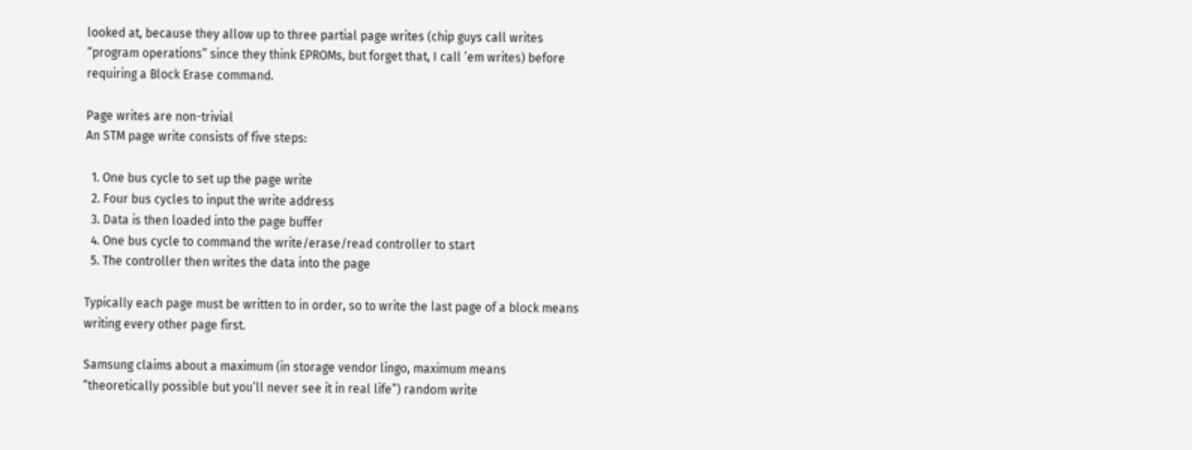looked at, because they allow up to three partial page writes (chip guys call writes “program operations” since they think EPROMs, but forget that, I call ’em writes) before requiring a Block Erase command.

Page writes are non-trivial
An STM page write consists of five steps:

  1. One bus cycle to set up the page write
  2. Four bus cycles to input the write address
  3. Data is then loaded into the page buffer
  4. One bus cycle to command the write/erase/read controller to start
  5. The controller then writes the data into the page

Typically each page must be written to in order, so to write the last page of a block means writing every other page first.

Samsung claims about a maximum (in storage vendor lingo, maximum means “theoretically possible but you’ll never see it in real life”) random write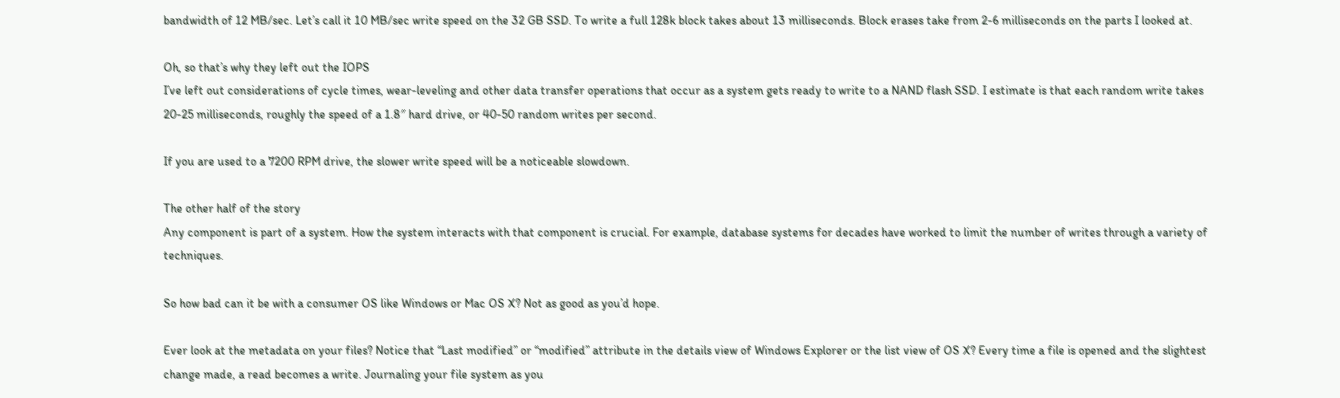bandwidth of 12 MB/sec. Let’s call it 10 MB/sec write speed on the 32 GB SSD. To write a full 128k block takes about 13 milliseconds. Block erases take from 2-6 milliseconds on the parts I looked at.

Oh, so that’s why they left out the IOPS
I’ve left out considerations of cycle times, wear-leveling and other data transfer operations that occur as a system gets ready to write to a NAND flash SSD. I estimate is that each random write takes 20-25 milliseconds, roughly the speed of a 1.8″ hard drive, or 40-50 random writes per second.

If you are used to a 7200 RPM drive, the slower write speed will be a noticeable slowdown.

The other half of the story
Any component is part of a system. How the system interacts with that component is crucial. For example, database systems for decades have worked to limit the number of writes through a variety of techniques.

So how bad can it be with a consumer OS like Windows or Mac OS X? Not as good as you’d hope.

Ever look at the metadata on your files? Notice that “Last modified” or “modified” attribute in the details view of Windows Explorer or the list view of OS X? Every time a file is opened and the slightest change made, a read becomes a write. Journaling your file system as you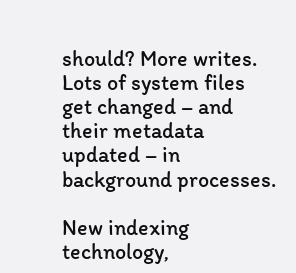should? More writes. Lots of system files get changed – and their metadata updated – in background processes.

New indexing technology,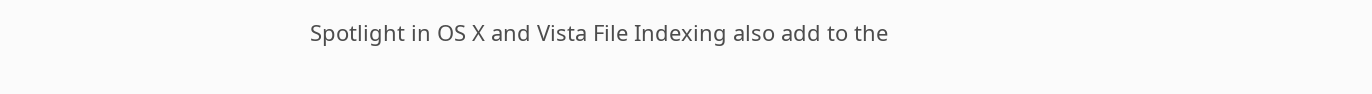Spotlight in OS X and Vista File Indexing also add to the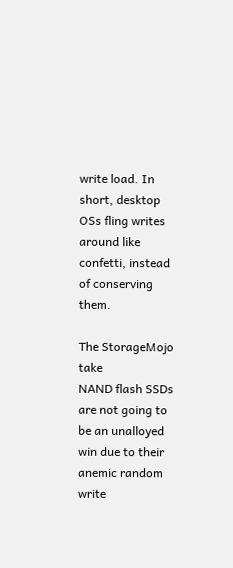write load. In short, desktop OSs fling writes around like confetti, instead of conserving them.

The StorageMojo take
NAND flash SSDs are not going to be an unalloyed win due to their anemic random write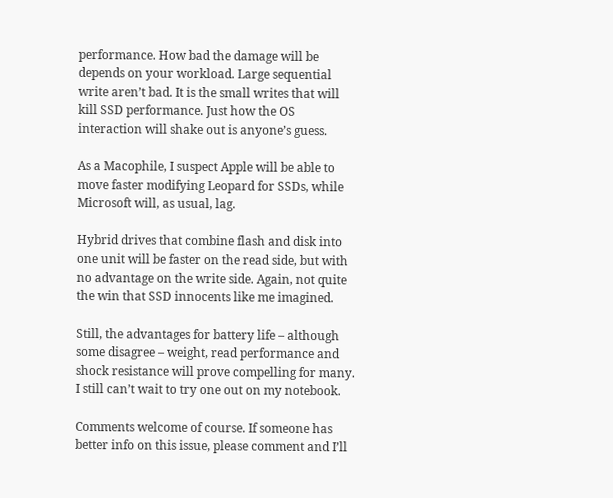performance. How bad the damage will be depends on your workload. Large sequential write aren’t bad. It is the small writes that will kill SSD performance. Just how the OS interaction will shake out is anyone’s guess.

As a Macophile, I suspect Apple will be able to move faster modifying Leopard for SSDs, while Microsoft will, as usual, lag.

Hybrid drives that combine flash and disk into one unit will be faster on the read side, but with no advantage on the write side. Again, not quite the win that SSD innocents like me imagined.

Still, the advantages for battery life – although some disagree – weight, read performance and shock resistance will prove compelling for many. I still can’t wait to try one out on my notebook.

Comments welcome of course. If someone has better info on this issue, please comment and I’ll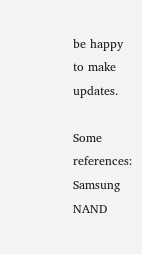be happy to make updates.

Some references:
Samsung NAND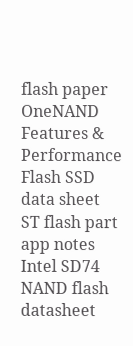flash paper
OneNAND Features & Performance
Flash SSD data sheet
ST flash part app notes
Intel SD74 NAND flash datasheet